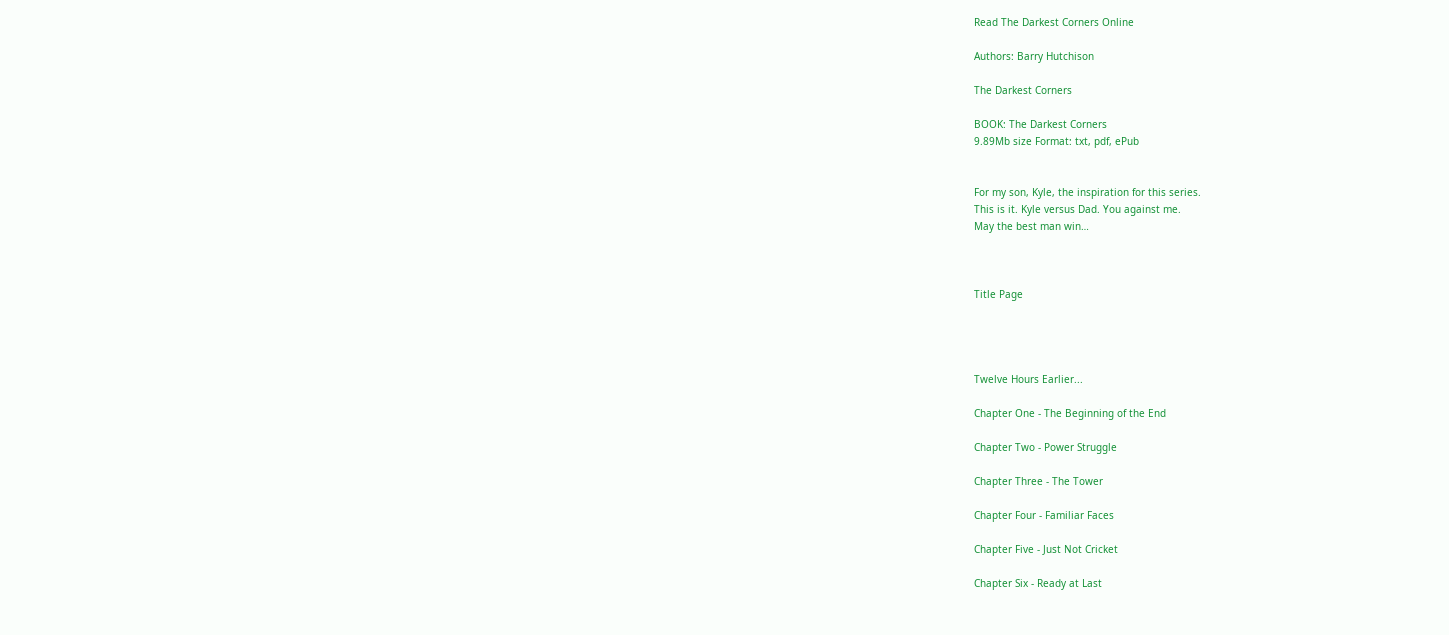Read The Darkest Corners Online

Authors: Barry Hutchison

The Darkest Corners

BOOK: The Darkest Corners
9.89Mb size Format: txt, pdf, ePub


For my son, Kyle, the inspiration for this series.
This is it. Kyle versus Dad. You against me.
May the best man win…



Title Page




Twelve Hours Earlier...

Chapter One - The Beginning of the End

Chapter Two - Power Struggle

Chapter Three - The Tower

Chapter Four - Familiar Faces

Chapter Five - Just Not Cricket

Chapter Six - Ready at Last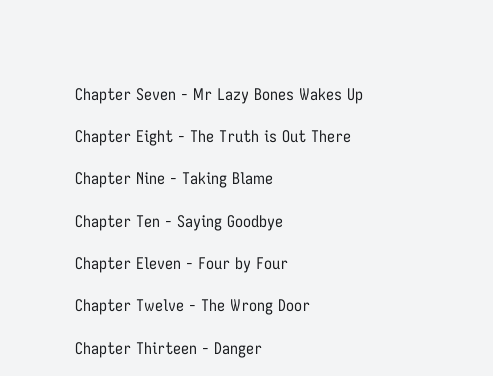Chapter Seven - Mr Lazy Bones Wakes Up

Chapter Eight - The Truth is Out There

Chapter Nine - Taking Blame

Chapter Ten - Saying Goodbye

Chapter Eleven - Four by Four

Chapter Twelve - The Wrong Door

Chapter Thirteen - Danger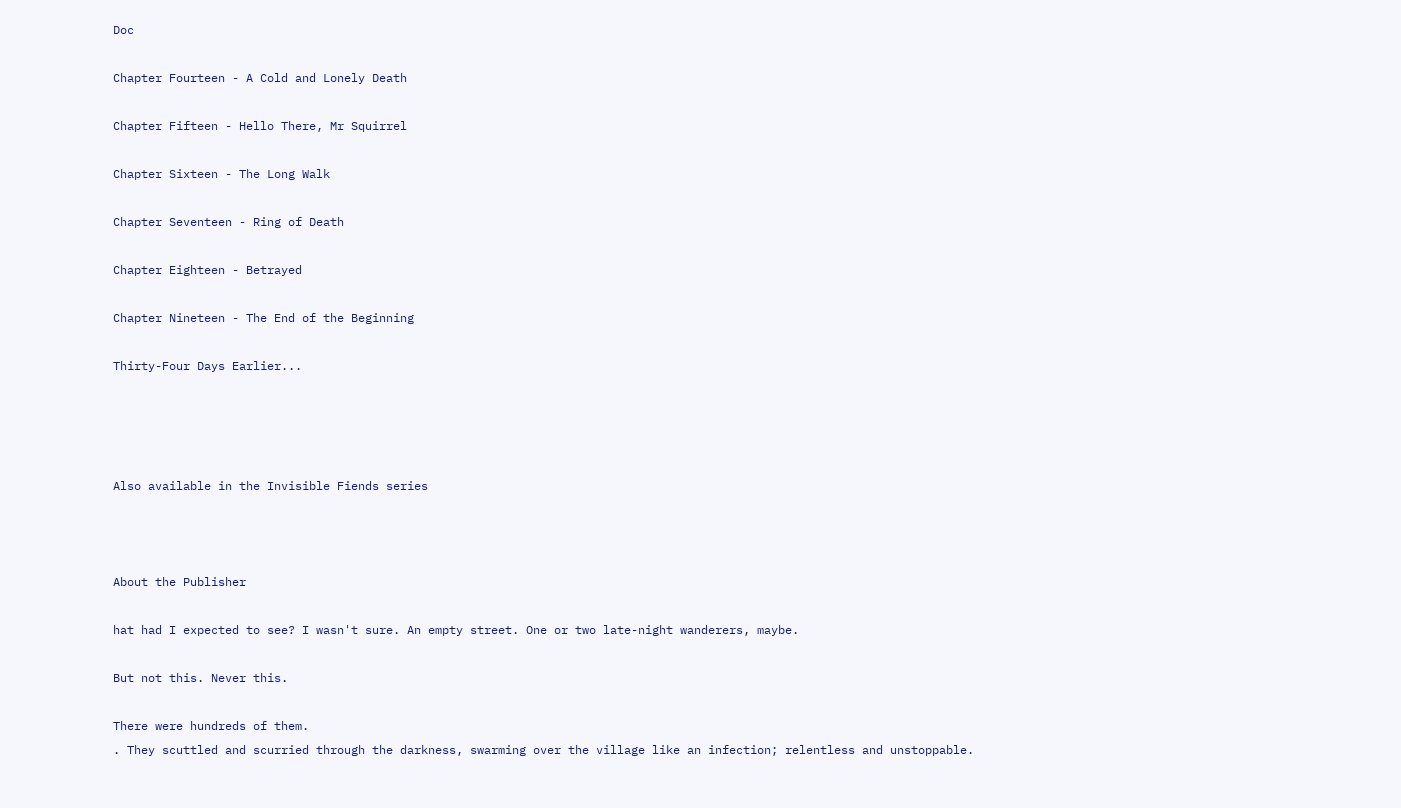Doc

Chapter Fourteen - A Cold and Lonely Death

Chapter Fifteen - Hello There, Mr Squirrel

Chapter Sixteen - The Long Walk

Chapter Seventeen - Ring of Death

Chapter Eighteen - Betrayed

Chapter Nineteen - The End of the Beginning

Thirty-Four Days Earlier...




Also available in the Invisible Fiends series



About the Publisher

hat had I expected to see? I wasn't sure. An empty street. One or two late-night wanderers, maybe.

But not this. Never this.

There were hundreds of them.
. They scuttled and scurried through the darkness, swarming over the village like an infection; relentless and unstoppable.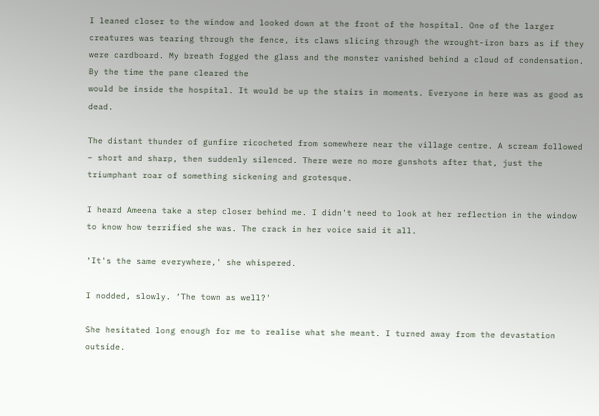I leaned closer to the window and looked down at the front of the hospital. One of the larger creatures was tearing through the fence, its claws slicing through the wrought-iron bars as if they were cardboard. My breath fogged the glass and the monster vanished behind a cloud of condensation. By the time the pane cleared the
would be inside the hospital. It would be up the stairs in moments. Everyone in here was as good as dead.

The distant thunder of gunfire ricocheted from somewhere near the village centre. A scream followed – short and sharp, then suddenly silenced. There were no more gunshots after that, just the triumphant roar of something sickening and grotesque.

I heard Ameena take a step closer behind me. I didn't need to look at her reflection in the window to know how terrified she was. The crack in her voice said it all.

‘It's the same everywhere,' she whispered.

I nodded, slowly. ‘The town as well?'

She hesitated long enough for me to realise what she meant. I turned away from the devastation outside.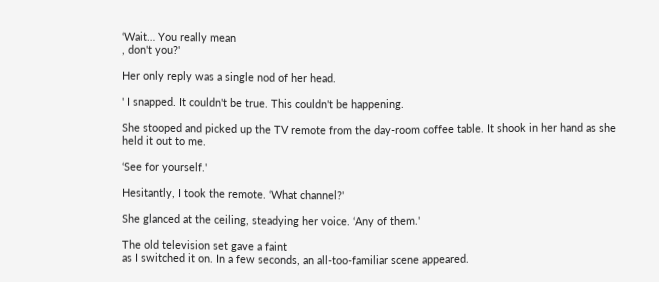‘Wait… You really mean
, don't you?'

Her only reply was a single nod of her head.

' I snapped. It couldn't be true. This couldn't be happening.

She stooped and picked up the TV remote from the day-room coffee table. It shook in her hand as she held it out to me.

‘See for yourself.'

Hesitantly, I took the remote. ‘What channel?'

She glanced at the ceiling, steadying her voice. ‘Any of them.'

The old television set gave a faint
as I switched it on. In a few seconds, an all-too-familiar scene appeared.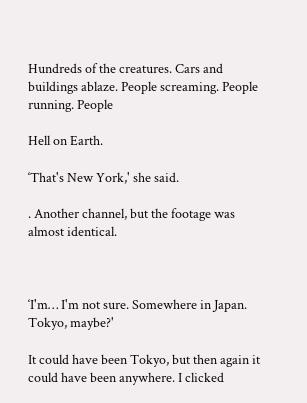Hundreds of the creatures. Cars and buildings ablaze. People screaming. People running. People

Hell on Earth.

‘That's New York,' she said.

. Another channel, but the footage was almost identical.



‘I'm… I'm not sure. Somewhere in Japan. Tokyo, maybe?'

It could have been Tokyo, but then again it could have been anywhere. I clicked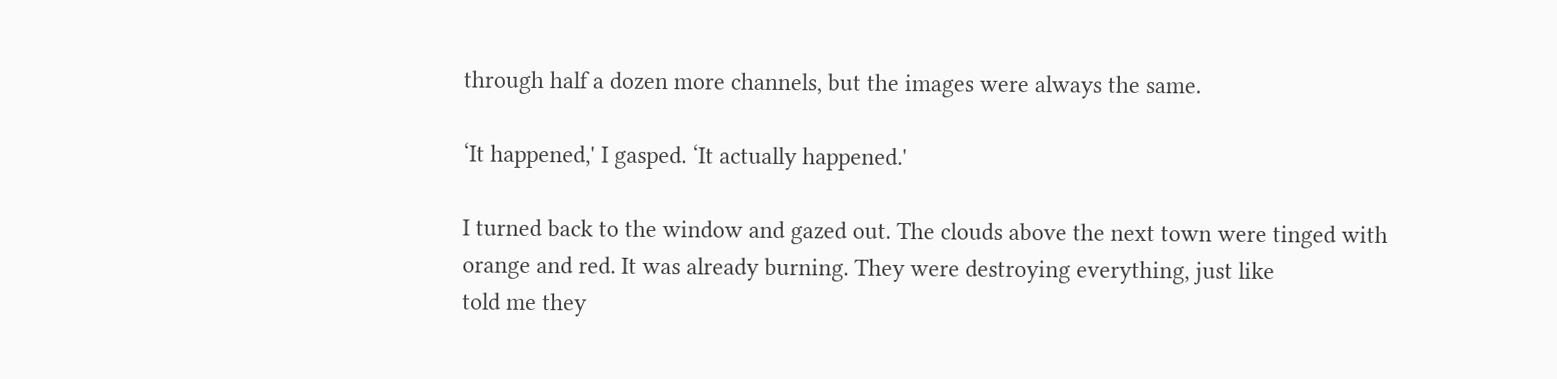through half a dozen more channels, but the images were always the same.

‘It happened,' I gasped. ‘It actually happened.'

I turned back to the window and gazed out. The clouds above the next town were tinged with orange and red. It was already burning. They were destroying everything, just like
told me they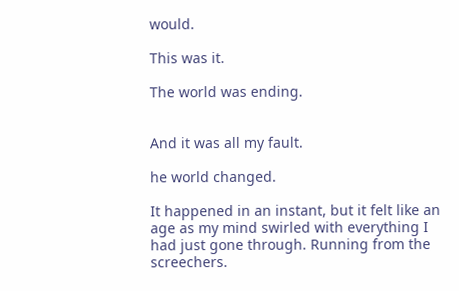would.

This was it.

The world was ending.


And it was all my fault.

he world changed.

It happened in an instant, but it felt like an age as my mind swirled with everything I had just gone through. Running from the screechers.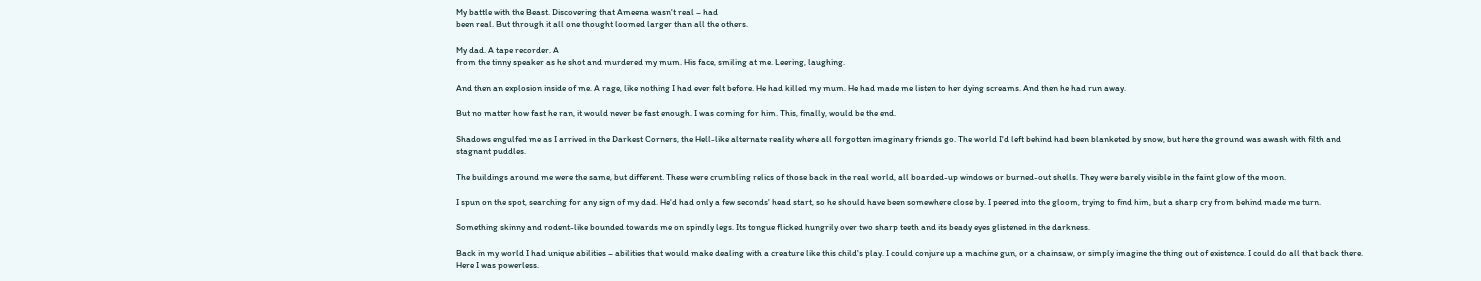My battle with the Beast. Discovering that Ameena wasn't real – had
been real. But through it all one thought loomed larger than all the others.

My dad. A tape recorder. A
from the tinny speaker as he shot and murdered my mum. His face, smiling at me. Leering, laughing.

And then an explosion inside of me. A rage, like nothing I had ever felt before. He had killed my mum. He had made me listen to her dying screams. And then he had run away.

But no matter how fast he ran, it would never be fast enough. I was coming for him. This, finally, would be the end.

Shadows engulfed me as I arrived in the Darkest Corners, the Hell-like alternate reality where all forgotten imaginary friends go. The world I'd left behind had been blanketed by snow, but here the ground was awash with filth and stagnant puddles.

The buildings around me were the same, but different. These were crumbling relics of those back in the real world, all boarded-up windows or burned-out shells. They were barely visible in the faint glow of the moon.

I spun on the spot, searching for any sign of my dad. He'd had only a few seconds' head start, so he should have been somewhere close by. I peered into the gloom, trying to find him, but a sharp cry from behind made me turn.

Something skinny and rodent-like bounded towards me on spindly legs. Its tongue flicked hungrily over two sharp teeth and its beady eyes glistened in the darkness.

Back in my world I had unique abilities – abilities that would make dealing with a creature like this child's play. I could conjure up a machine gun, or a chainsaw, or simply imagine the thing out of existence. I could do all that back there. Here I was powerless.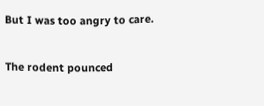But I was too angry to care.

The rodent pounced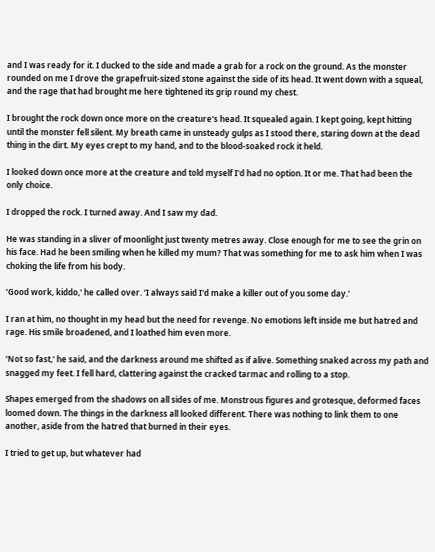and I was ready for it. I ducked to the side and made a grab for a rock on the ground. As the monster rounded on me I drove the grapefruit-sized stone against the side of its head. It went down with a squeal, and the rage that had brought me here tightened its grip round my chest.

I brought the rock down once more on the creature's head. It squealed again. I kept going, kept hitting until the monster fell silent. My breath came in unsteady gulps as I stood there, staring down at the dead thing in the dirt. My eyes crept to my hand, and to the blood-soaked rock it held.

I looked down once more at the creature and told myself I'd had no option. It or me. That had been the only choice.

I dropped the rock. I turned away. And I saw my dad.

He was standing in a sliver of moonlight just twenty metres away. Close enough for me to see the grin on his face. Had he been smiling when he killed my mum? That was something for me to ask him when I was choking the life from his body.

‘Good work, kiddo,' he called over. ‘I always said I'd make a killer out of you some day.'

I ran at him, no thought in my head but the need for revenge. No emotions left inside me but hatred and rage. His smile broadened, and I loathed him even more.

‘Not so fast,' he said, and the darkness around me shifted as if alive. Something snaked across my path and snagged my feet. I fell hard, clattering against the cracked tarmac and rolling to a stop.

Shapes emerged from the shadows on all sides of me. Monstrous figures and grotesque, deformed faces loomed down. The things in the darkness all looked different. There was nothing to link them to one another, aside from the hatred that burned in their eyes.

I tried to get up, but whatever had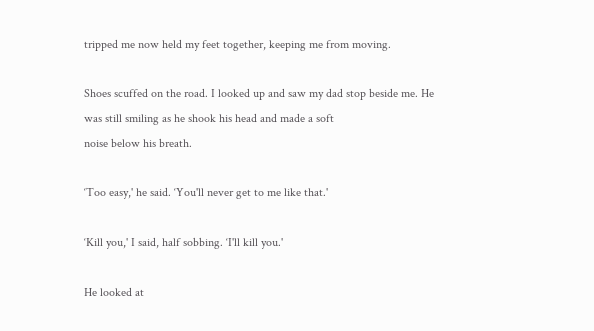tripped me now held my feet together, keeping me from moving.

Shoes scuffed on the road. I looked up and saw my dad stop beside me. He was still smiling as he shook his head and made a soft
noise below his breath.

‘Too easy,' he said. ‘You'll never get to me like that.'

‘Kill you,' I said, half sobbing. ‘I'll kill you.'

He looked at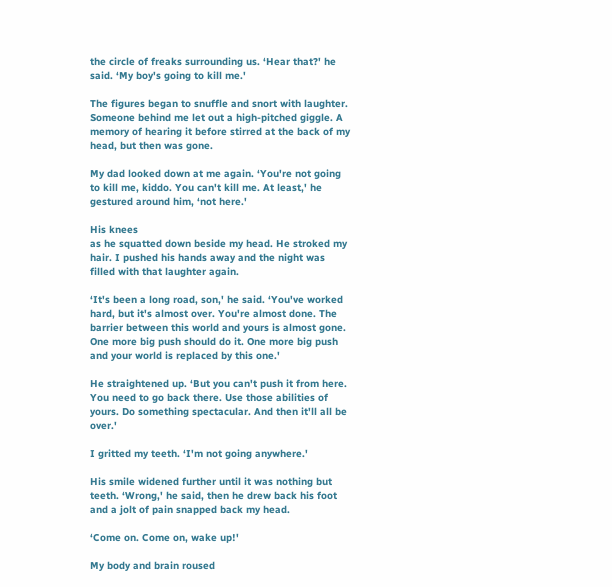the circle of freaks surrounding us. ‘Hear that?' he said. ‘My boy's going to kill me.'

The figures began to snuffle and snort with laughter. Someone behind me let out a high-pitched giggle. A memory of hearing it before stirred at the back of my head, but then was gone.

My dad looked down at me again. ‘You're not going to kill me, kiddo. You can't kill me. At least,' he gestured around him, ‘not here.'

His knees
as he squatted down beside my head. He stroked my hair. I pushed his hands away and the night was filled with that laughter again.

‘It's been a long road, son,' he said. ‘You've worked hard, but it's almost over. You're almost done. The barrier between this world and yours is almost gone. One more big push should do it. One more big push and your world is replaced by this one.'

He straightened up. ‘But you can't push it from here. You need to go back there. Use those abilities of yours. Do something spectacular. And then it'll all be over.'

I gritted my teeth. ‘I'm not going anywhere.'

His smile widened further until it was nothing but teeth. ‘Wrong,' he said, then he drew back his foot and a jolt of pain snapped back my head.

‘Come on. Come on, wake up!'

My body and brain roused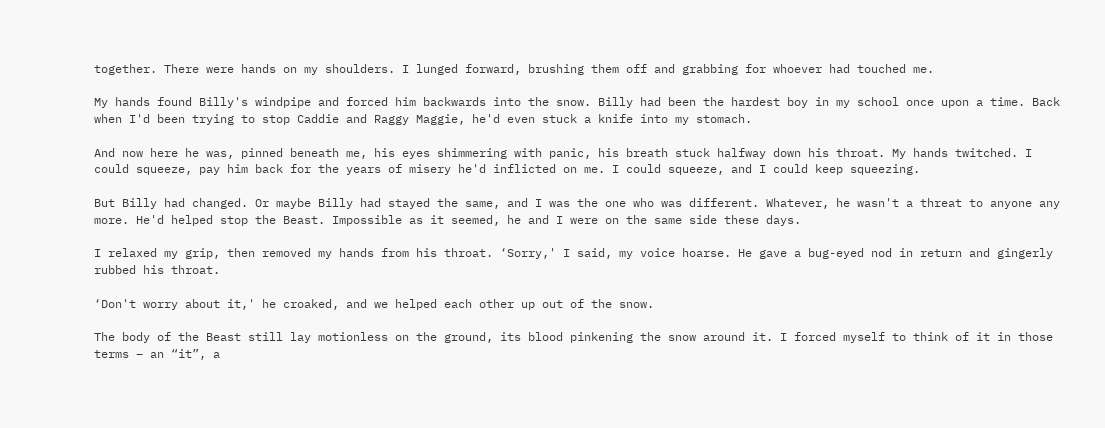together. There were hands on my shoulders. I lunged forward, brushing them off and grabbing for whoever had touched me.

My hands found Billy's windpipe and forced him backwards into the snow. Billy had been the hardest boy in my school once upon a time. Back when I'd been trying to stop Caddie and Raggy Maggie, he'd even stuck a knife into my stomach.

And now here he was, pinned beneath me, his eyes shimmering with panic, his breath stuck halfway down his throat. My hands twitched. I could squeeze, pay him back for the years of misery he'd inflicted on me. I could squeeze, and I could keep squeezing.

But Billy had changed. Or maybe Billy had stayed the same, and I was the one who was different. Whatever, he wasn't a threat to anyone any more. He'd helped stop the Beast. Impossible as it seemed, he and I were on the same side these days.

I relaxed my grip, then removed my hands from his throat. ‘Sorry,' I said, my voice hoarse. He gave a bug-eyed nod in return and gingerly rubbed his throat.

‘Don't worry about it,' he croaked, and we helped each other up out of the snow.

The body of the Beast still lay motionless on the ground, its blood pinkening the snow around it. I forced myself to think of it in those terms – an “it”, a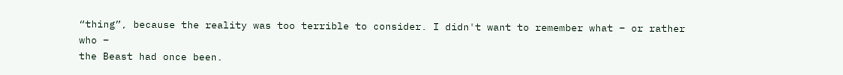“thing”, because the reality was too terrible to consider. I didn't want to remember what – or rather
who –
the Beast had once been.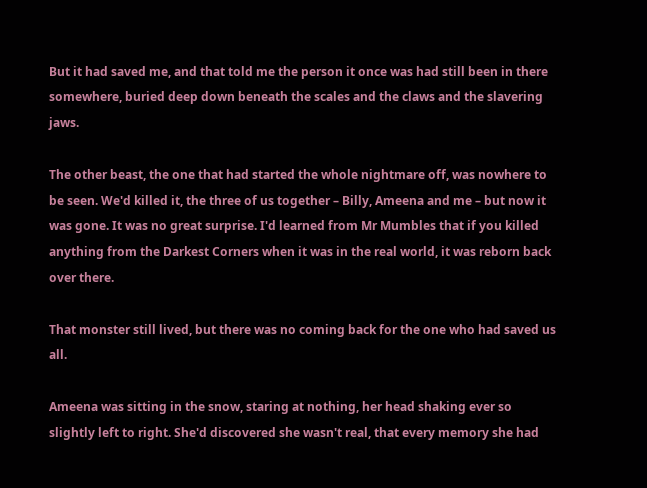But it had saved me, and that told me the person it once was had still been in there somewhere, buried deep down beneath the scales and the claws and the slavering jaws.

The other beast, the one that had started the whole nightmare off, was nowhere to be seen. We'd killed it, the three of us together – Billy, Ameena and me – but now it was gone. It was no great surprise. I'd learned from Mr Mumbles that if you killed anything from the Darkest Corners when it was in the real world, it was reborn back over there.

That monster still lived, but there was no coming back for the one who had saved us all.

Ameena was sitting in the snow, staring at nothing, her head shaking ever so slightly left to right. She'd discovered she wasn't real, that every memory she had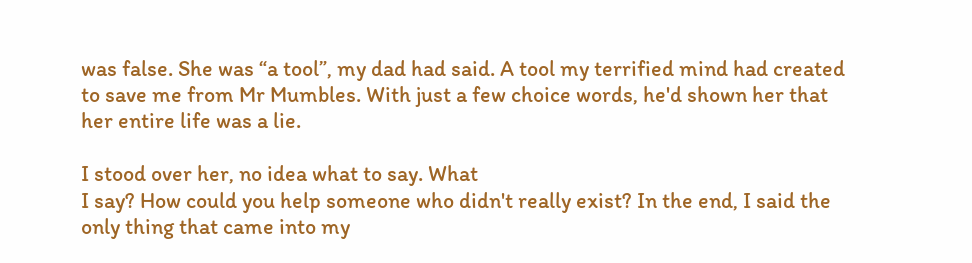was false. She was “a tool”, my dad had said. A tool my terrified mind had created to save me from Mr Mumbles. With just a few choice words, he'd shown her that her entire life was a lie.

I stood over her, no idea what to say. What
I say? How could you help someone who didn't really exist? In the end, I said the only thing that came into my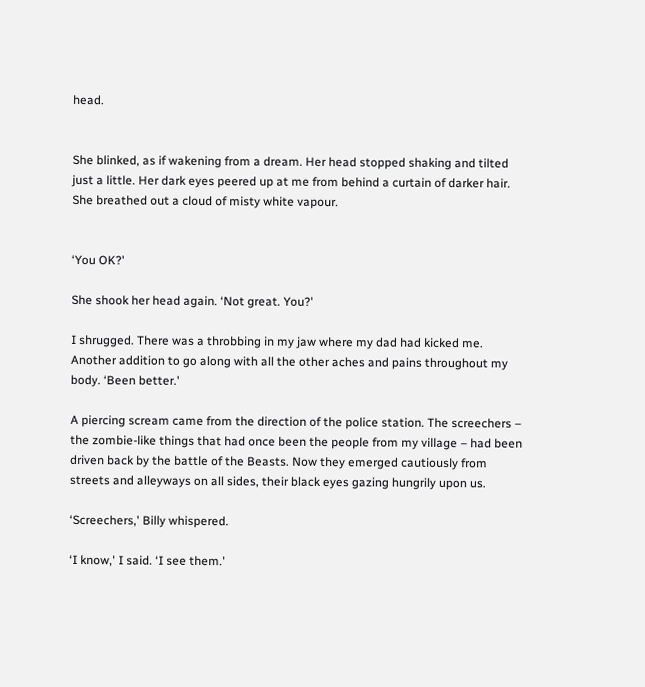head.


She blinked, as if wakening from a dream. Her head stopped shaking and tilted just a little. Her dark eyes peered up at me from behind a curtain of darker hair. She breathed out a cloud of misty white vapour.


‘You OK?'

She shook her head again. ‘Not great. You?'

I shrugged. There was a throbbing in my jaw where my dad had kicked me. Another addition to go along with all the other aches and pains throughout my body. ‘Been better.'

A piercing scream came from the direction of the police station. The screechers – the zombie-like things that had once been the people from my village – had been driven back by the battle of the Beasts. Now they emerged cautiously from streets and alleyways on all sides, their black eyes gazing hungrily upon us.

‘Screechers,' Billy whispered.

‘I know,' I said. ‘I see them.'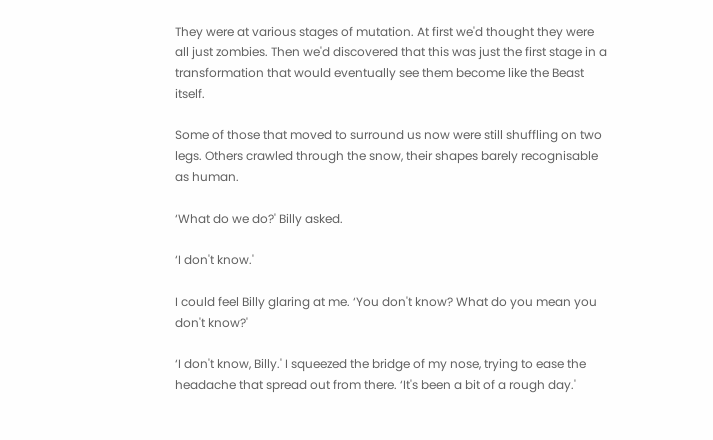They were at various stages of mutation. At first we'd thought they were all just zombies. Then we'd discovered that this was just the first stage in a transformation that would eventually see them become like the Beast itself.

Some of those that moved to surround us now were still shuffling on two legs. Others crawled through the snow, their shapes barely recognisable as human.

‘What do we do?' Billy asked.

‘I don't know.'

I could feel Billy glaring at me. ‘You don't know? What do you mean you don't know?'

‘I don't know, Billy.' I squeezed the bridge of my nose, trying to ease the headache that spread out from there. ‘It's been a bit of a rough day.'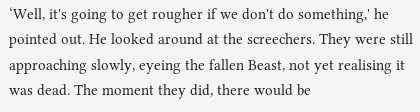‘Well, it's going to get rougher if we don't do something,' he pointed out. He looked around at the screechers. They were still approaching slowly, eyeing the fallen Beast, not yet realising it was dead. The moment they did, there would be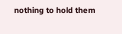nothing to hold them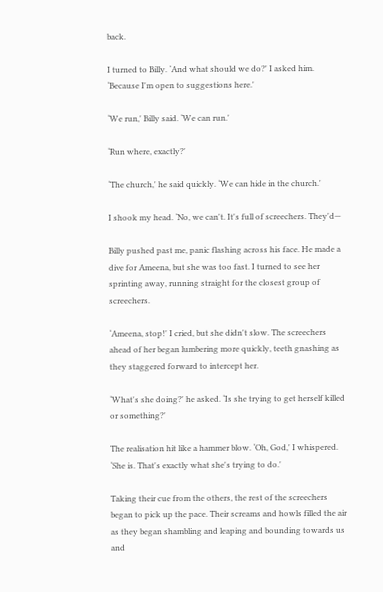back.

I turned to Billy. ‘And what should we do?' I asked him. ‘Because I'm open to suggestions here.'

‘We run,' Billy said. ‘We can run.'

‘Run where, exactly?'

‘The church,' he said quickly. ‘We can hide in the church.'

I shook my head. ‘No, we can't. It's full of screechers. They'd—

Billy pushed past me, panic flashing across his face. He made a dive for Ameena, but she was too fast. I turned to see her sprinting away, running straight for the closest group of screechers.

‘Ameena, stop!' I cried, but she didn't slow. The screechers ahead of her began lumbering more quickly, teeth gnashing as they staggered forward to intercept her.

‘What's she doing?' he asked. ‘Is she trying to get herself killed or something?'

The realisation hit like a hammer blow. ‘Oh, God,' I whispered. ‘She is. That's exactly what she's trying to do.'

Taking their cue from the others, the rest of the screechers began to pick up the pace. Their screams and howls filled the air as they began shambling and leaping and bounding towards us and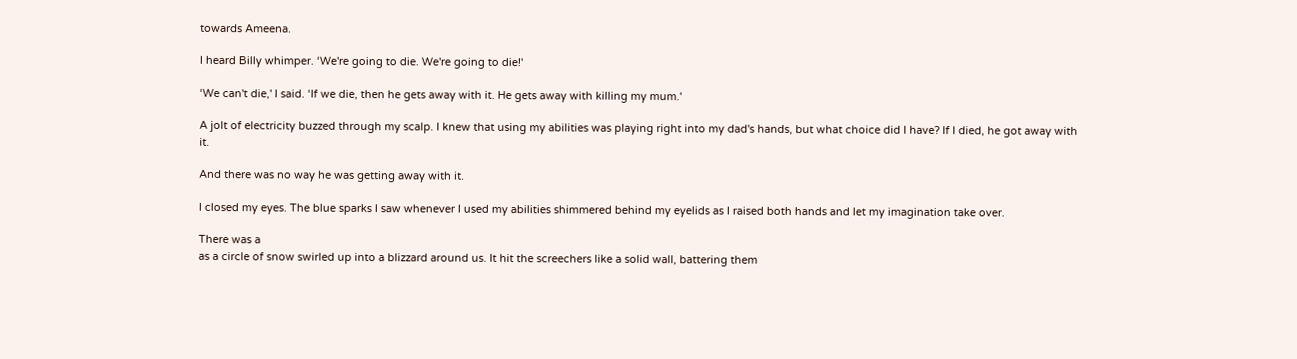towards Ameena.

I heard Billy whimper. ‘We're going to die. We're going to die!'

‘We can't die,' I said. ‘If we die, then he gets away with it. He gets away with killing my mum.'

A jolt of electricity buzzed through my scalp. I knew that using my abilities was playing right into my dad's hands, but what choice did I have? If I died, he got away with it.

And there was no way he was getting away with it.

I closed my eyes. The blue sparks I saw whenever I used my abilities shimmered behind my eyelids as I raised both hands and let my imagination take over.

There was a
as a circle of snow swirled up into a blizzard around us. It hit the screechers like a solid wall, battering them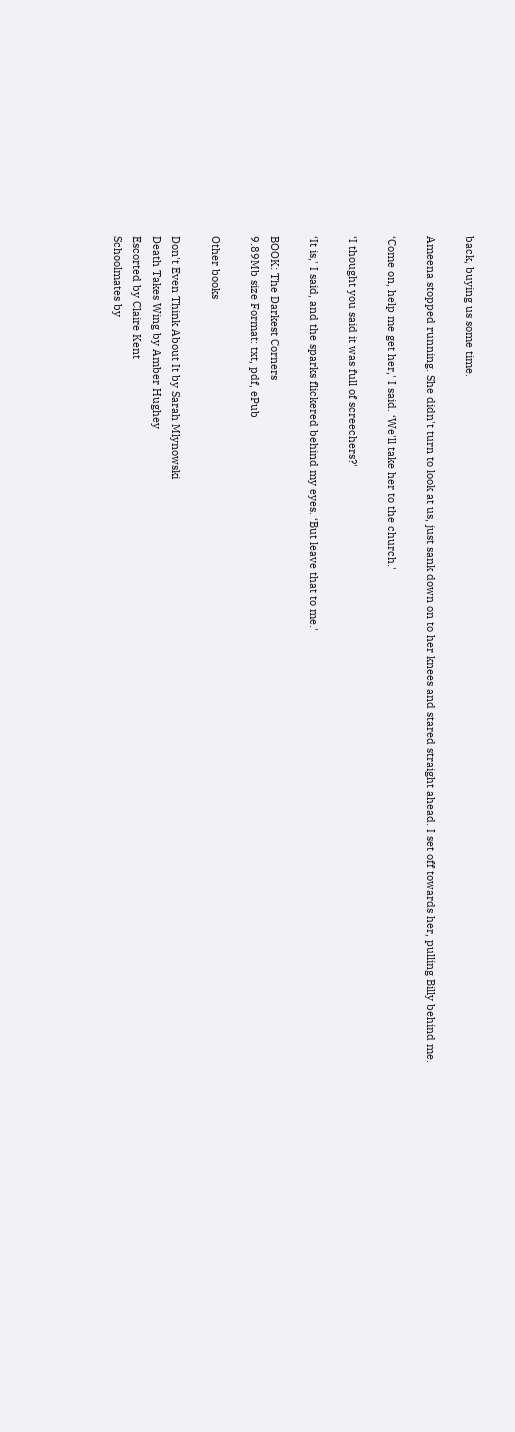back, buying us some time.

Ameena stopped running. She didn't turn to look at us, just sank down on to her knees and stared straight ahead. I set off towards her, pulling Billy behind me.

‘Come on, help me get her,' I said. ‘We'll take her to the church.'

‘I thought you said it was full of screechers?'

‘It is,' I said, and the sparks flickered behind my eyes. ‘But leave that to me.'

BOOK: The Darkest Corners
9.89Mb size Format: txt, pdf, ePub

Other books

Don't Even Think About It by Sarah Mlynowski
Death Takes Wing by Amber Hughey
Escorted by Claire Kent
Schoolmates by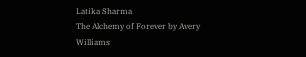Latika Sharma
The Alchemy of Forever by Avery Williams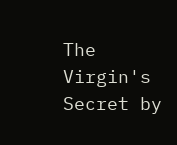The Virgin's Secret by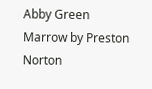Abby Green
Marrow by Preston Norton